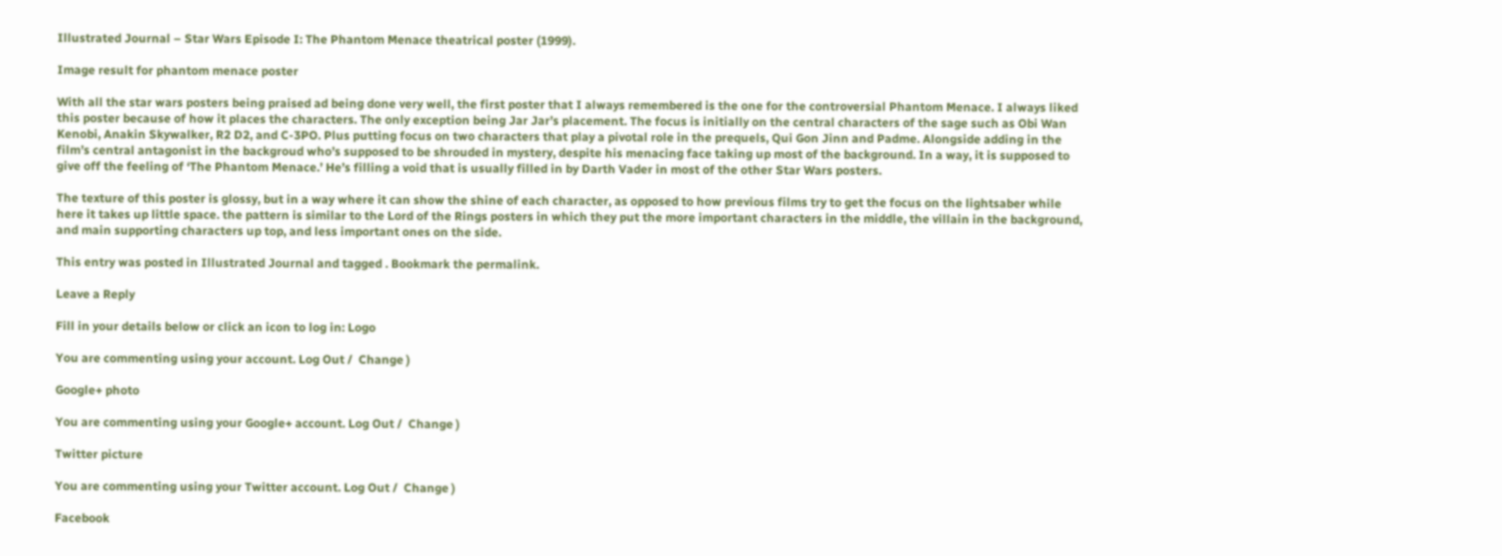Illustrated Journal – Star Wars Episode I: The Phantom Menace theatrical poster (1999).

Image result for phantom menace poster

With all the star wars posters being praised ad being done very well, the first poster that I always remembered is the one for the controversial Phantom Menace. I always liked this poster because of how it places the characters. The only exception being Jar Jar’s placement. The focus is initially on the central characters of the sage such as Obi Wan Kenobi, Anakin Skywalker, R2 D2, and C-3PO. Plus putting focus on two characters that play a pivotal role in the prequels, Qui Gon Jinn and Padme. Alongside adding in the film’s central antagonist in the backgroud who’s supposed to be shrouded in mystery, despite his menacing face taking up most of the background. In a way, it is supposed to give off the feeling of ‘The Phantom Menace.’ He’s filling a void that is usually filled in by Darth Vader in most of the other Star Wars posters.

The texture of this poster is glossy, but in a way where it can show the shine of each character, as opposed to how previous films try to get the focus on the lightsaber while here it takes up little space. the pattern is similar to the Lord of the Rings posters in which they put the more important characters in the middle, the villain in the background, and main supporting characters up top, and less important ones on the side.

This entry was posted in Illustrated Journal and tagged . Bookmark the permalink.

Leave a Reply

Fill in your details below or click an icon to log in: Logo

You are commenting using your account. Log Out /  Change )

Google+ photo

You are commenting using your Google+ account. Log Out /  Change )

Twitter picture

You are commenting using your Twitter account. Log Out /  Change )

Facebook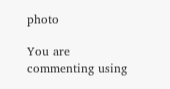photo

You are commenting using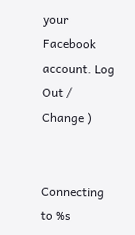your Facebook account. Log Out /  Change )


Connecting to %s